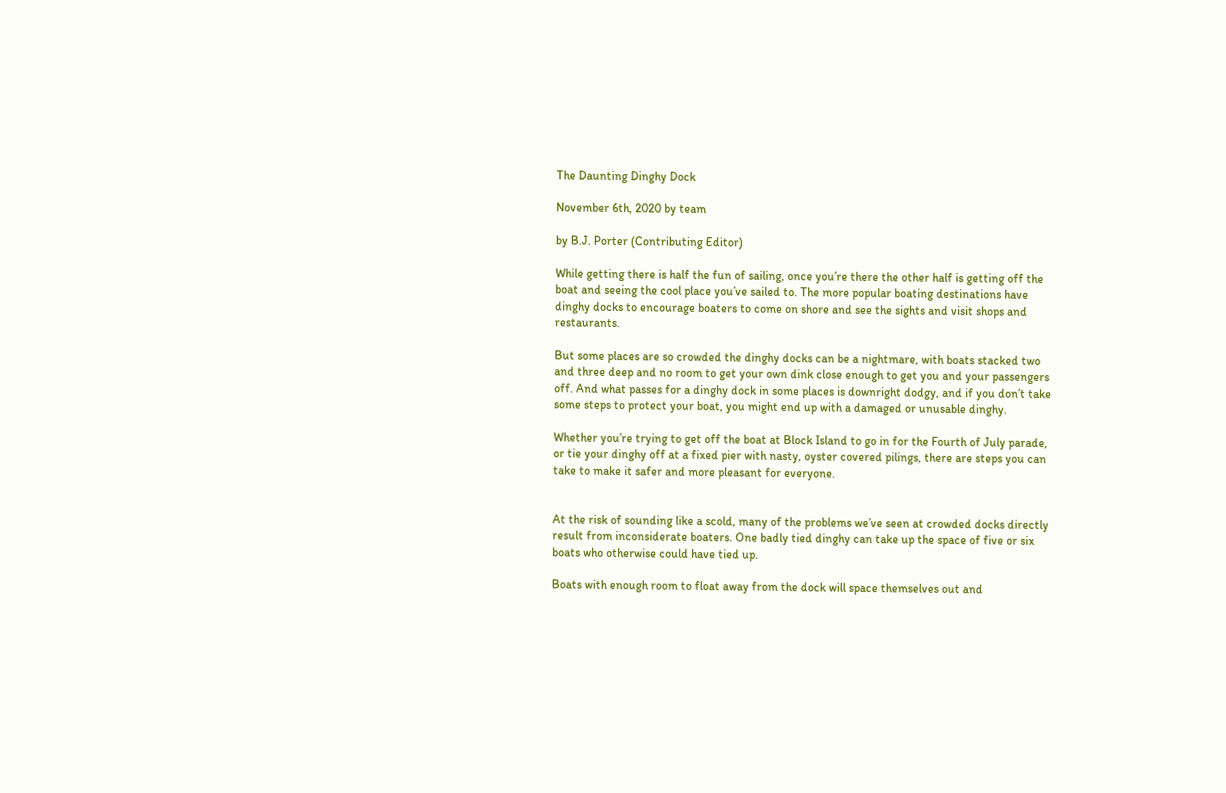The Daunting Dinghy Dock

November 6th, 2020 by team

by B.J. Porter (Contributing Editor)

While getting there is half the fun of sailing, once you’re there the other half is getting off the boat and seeing the cool place you’ve sailed to. The more popular boating destinations have dinghy docks to encourage boaters to come on shore and see the sights and visit shops and restaurants.

But some places are so crowded the dinghy docks can be a nightmare, with boats stacked two and three deep and no room to get your own dink close enough to get you and your passengers off. And what passes for a dinghy dock in some places is downright dodgy, and if you don’t take some steps to protect your boat, you might end up with a damaged or unusable dinghy.

Whether you’re trying to get off the boat at Block Island to go in for the Fourth of July parade, or tie your dinghy off at a fixed pier with nasty, oyster covered pilings, there are steps you can take to make it safer and more pleasant for everyone.


At the risk of sounding like a scold, many of the problems we’ve seen at crowded docks directly result from inconsiderate boaters. One badly tied dinghy can take up the space of five or six boats who otherwise could have tied up.

Boats with enough room to float away from the dock will space themselves out and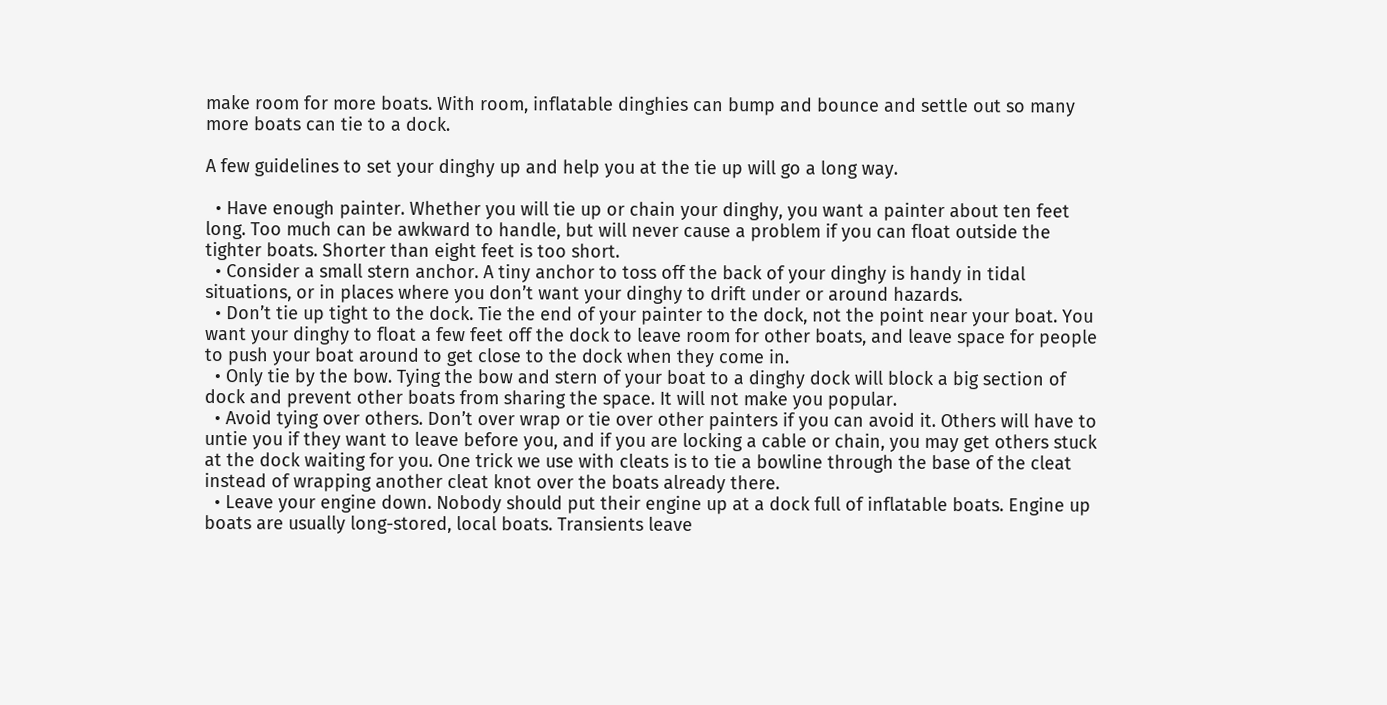make room for more boats. With room, inflatable dinghies can bump and bounce and settle out so many more boats can tie to a dock.

A few guidelines to set your dinghy up and help you at the tie up will go a long way.

  • Have enough painter. Whether you will tie up or chain your dinghy, you want a painter about ten feet long. Too much can be awkward to handle, but will never cause a problem if you can float outside the tighter boats. Shorter than eight feet is too short.
  • Consider a small stern anchor. A tiny anchor to toss off the back of your dinghy is handy in tidal situations, or in places where you don’t want your dinghy to drift under or around hazards.
  • Don’t tie up tight to the dock. Tie the end of your painter to the dock, not the point near your boat. You want your dinghy to float a few feet off the dock to leave room for other boats, and leave space for people to push your boat around to get close to the dock when they come in.
  • Only tie by the bow. Tying the bow and stern of your boat to a dinghy dock will block a big section of dock and prevent other boats from sharing the space. It will not make you popular.
  • Avoid tying over others. Don’t over wrap or tie over other painters if you can avoid it. Others will have to untie you if they want to leave before you, and if you are locking a cable or chain, you may get others stuck at the dock waiting for you. One trick we use with cleats is to tie a bowline through the base of the cleat instead of wrapping another cleat knot over the boats already there.
  • Leave your engine down. Nobody should put their engine up at a dock full of inflatable boats. Engine up boats are usually long-stored, local boats. Transients leave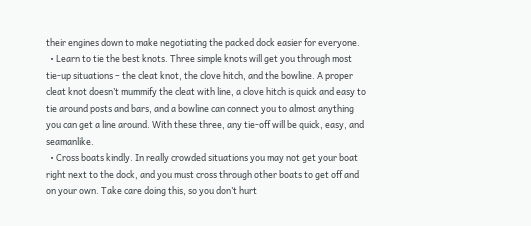their engines down to make negotiating the packed dock easier for everyone.
  • Learn to tie the best knots. Three simple knots will get you through most tie-up situations – the cleat knot, the clove hitch, and the bowline. A proper cleat knot doesn’t mummify the cleat with line, a clove hitch is quick and easy to tie around posts and bars, and a bowline can connect you to almost anything you can get a line around. With these three, any tie-off will be quick, easy, and seamanlike.
  • Cross boats kindly. In really crowded situations you may not get your boat right next to the dock, and you must cross through other boats to get off and on your own. Take care doing this, so you don’t hurt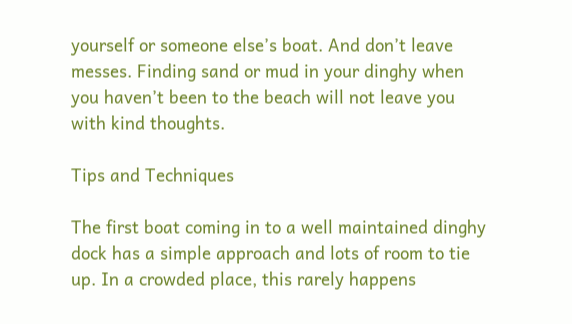yourself or someone else’s boat. And don’t leave messes. Finding sand or mud in your dinghy when you haven’t been to the beach will not leave you with kind thoughts.

Tips and Techniques

The first boat coming in to a well maintained dinghy dock has a simple approach and lots of room to tie up. In a crowded place, this rarely happens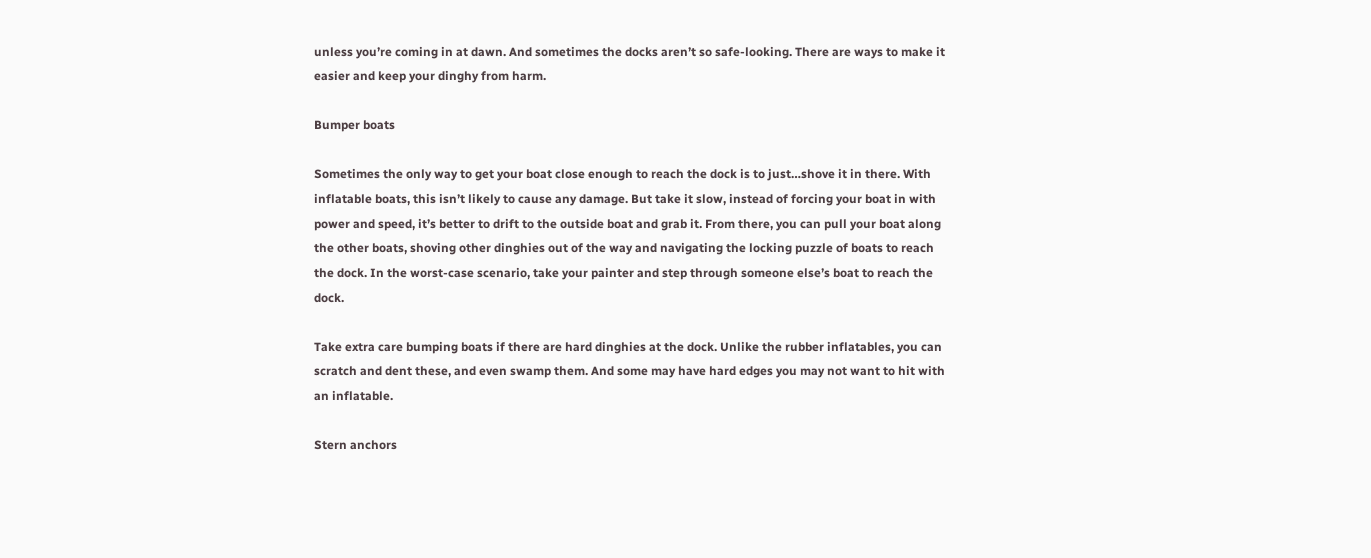unless you’re coming in at dawn. And sometimes the docks aren’t so safe-looking. There are ways to make it easier and keep your dinghy from harm.

Bumper boats

Sometimes the only way to get your boat close enough to reach the dock is to just…shove it in there. With inflatable boats, this isn’t likely to cause any damage. But take it slow, instead of forcing your boat in with power and speed, it’s better to drift to the outside boat and grab it. From there, you can pull your boat along the other boats, shoving other dinghies out of the way and navigating the locking puzzle of boats to reach the dock. In the worst-case scenario, take your painter and step through someone else’s boat to reach the dock.

Take extra care bumping boats if there are hard dinghies at the dock. Unlike the rubber inflatables, you can scratch and dent these, and even swamp them. And some may have hard edges you may not want to hit with an inflatable.

Stern anchors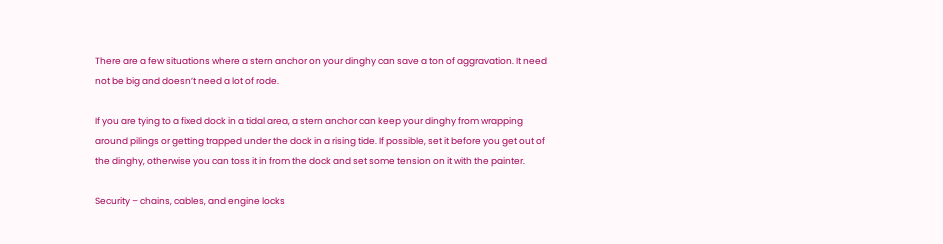There are a few situations where a stern anchor on your dinghy can save a ton of aggravation. It need not be big and doesn’t need a lot of rode.

If you are tying to a fixed dock in a tidal area, a stern anchor can keep your dinghy from wrapping around pilings or getting trapped under the dock in a rising tide. If possible, set it before you get out of the dinghy, otherwise you can toss it in from the dock and set some tension on it with the painter.

Security – chains, cables, and engine locks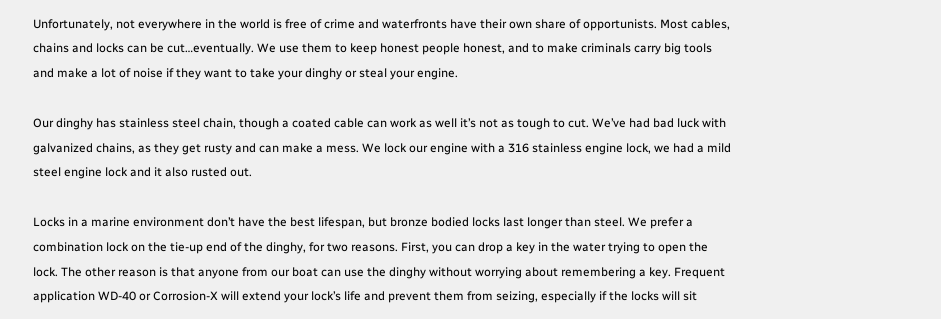Unfortunately, not everywhere in the world is free of crime and waterfronts have their own share of opportunists. Most cables, chains and locks can be cut…eventually. We use them to keep honest people honest, and to make criminals carry big tools and make a lot of noise if they want to take your dinghy or steal your engine.

Our dinghy has stainless steel chain, though a coated cable can work as well it’s not as tough to cut. We’ve had bad luck with galvanized chains, as they get rusty and can make a mess. We lock our engine with a 316 stainless engine lock, we had a mild steel engine lock and it also rusted out.

Locks in a marine environment don’t have the best lifespan, but bronze bodied locks last longer than steel. We prefer a combination lock on the tie-up end of the dinghy, for two reasons. First, you can drop a key in the water trying to open the lock. The other reason is that anyone from our boat can use the dinghy without worrying about remembering a key. Frequent application WD-40 or Corrosion-X will extend your lock’s life and prevent them from seizing, especially if the locks will sit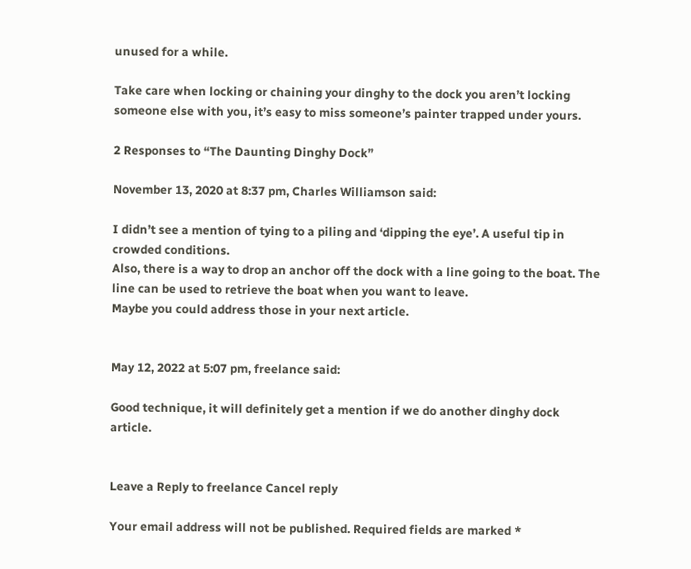unused for a while.

Take care when locking or chaining your dinghy to the dock you aren’t locking someone else with you, it’s easy to miss someone’s painter trapped under yours.

2 Responses to “The Daunting Dinghy Dock”

November 13, 2020 at 8:37 pm, Charles Williamson said:

I didn’t see a mention of tying to a piling and ‘dipping the eye’. A useful tip in crowded conditions.
Also, there is a way to drop an anchor off the dock with a line going to the boat. The line can be used to retrieve the boat when you want to leave.
Maybe you could address those in your next article.


May 12, 2022 at 5:07 pm, freelance said:

Good technique, it will definitely get a mention if we do another dinghy dock article.


Leave a Reply to freelance Cancel reply

Your email address will not be published. Required fields are marked *